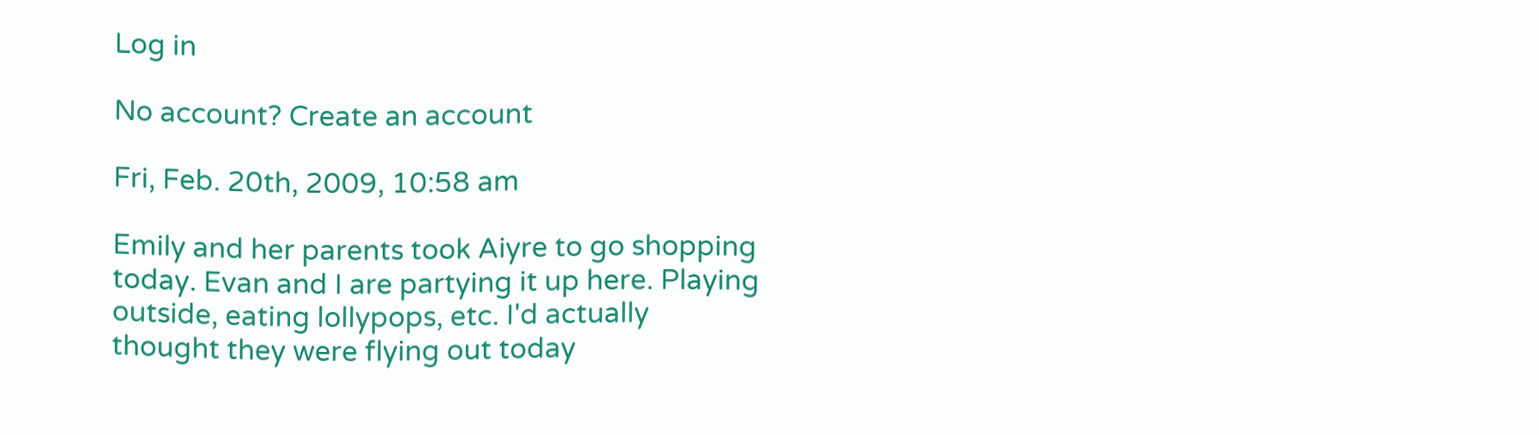Log in

No account? Create an account

Fri, Feb. 20th, 2009, 10:58 am

Emily and her parents took Aiyre to go shopping today. Evan and I are partying it up here. Playing outside, eating lollypops, etc. I'd actually thought they were flying out today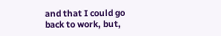and that I could go back to work, but,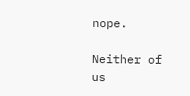nope.

Neither of us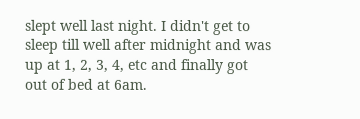slept well last night. I didn't get to sleep till well after midnight and was up at 1, 2, 3, 4, etc and finally got out of bed at 6am.